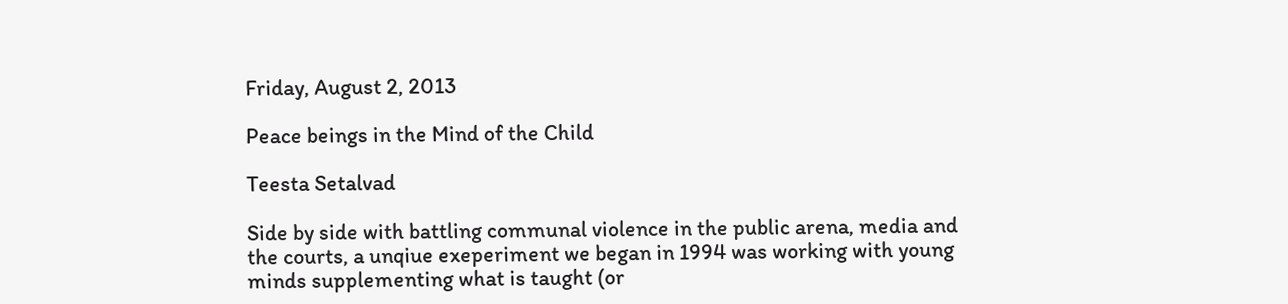Friday, August 2, 2013

Peace beings in the Mind of the Child

Teesta Setalvad

Side by side with battling communal violence in the public arena, media and the courts, a unqiue exeperiment we began in 1994 was working with young minds supplementing what is taught (or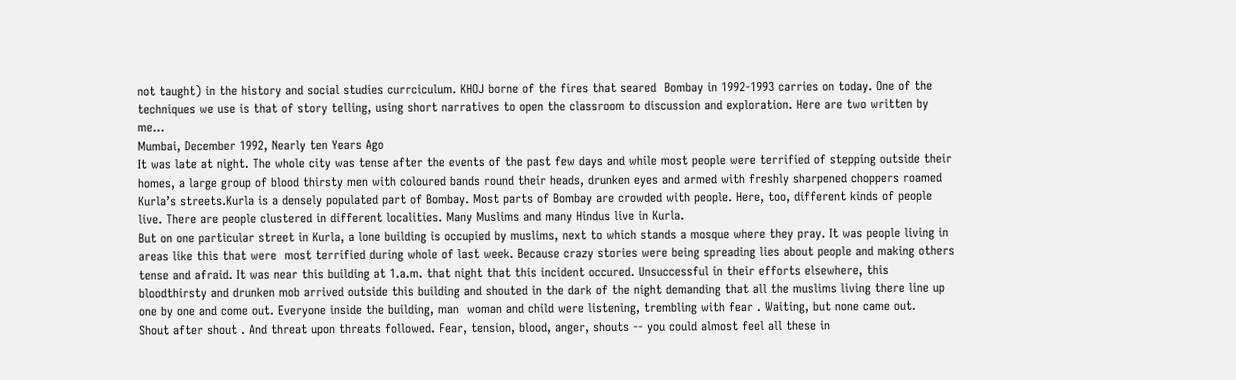not taught) in the history and social studies currciculum. KHOJ borne of the fires that seared  Bombay in 1992-1993 carries on today. One of the techniques we use is that of story telling, using short narratives to open the classroom to discussion and exploration. Here are two written by me…
Mumbai, December 1992, Nearly ten Years Ago
It was late at night. The whole city was tense after the events of the past few days and while most people were terrified of stepping outside their homes, a large group of blood thirsty men with coloured bands round their heads, drunken eyes and armed with freshly sharpened choppers roamed Kurla’s streets.Kurla is a densely populated part of Bombay. Most parts of Bombay are crowded with people. Here, too, different kinds of people live. There are people clustered in different localities. Many Muslims and many Hindus live in Kurla.
But on one particular street in Kurla, a lone building is occupied by muslims, next to which stands a mosque where they pray. It was people living in areas like this that were  most terrified during whole of last week. Because crazy stories were being spreading lies about people and making others tense and afraid. It was near this building at 1.a.m. that night that this incident occured. Unsuccessful in their efforts elsewhere, this bloodthirsty and drunken mob arrived outside this building and shouted in the dark of the night demanding that all the muslims living there line up one by one and come out. Everyone inside the building, man  woman and child were listening, trembling with fear . Waiting, but none came out.
Shout after shout . And threat upon threats followed. Fear, tension, blood, anger, shouts -- you could almost feel all these in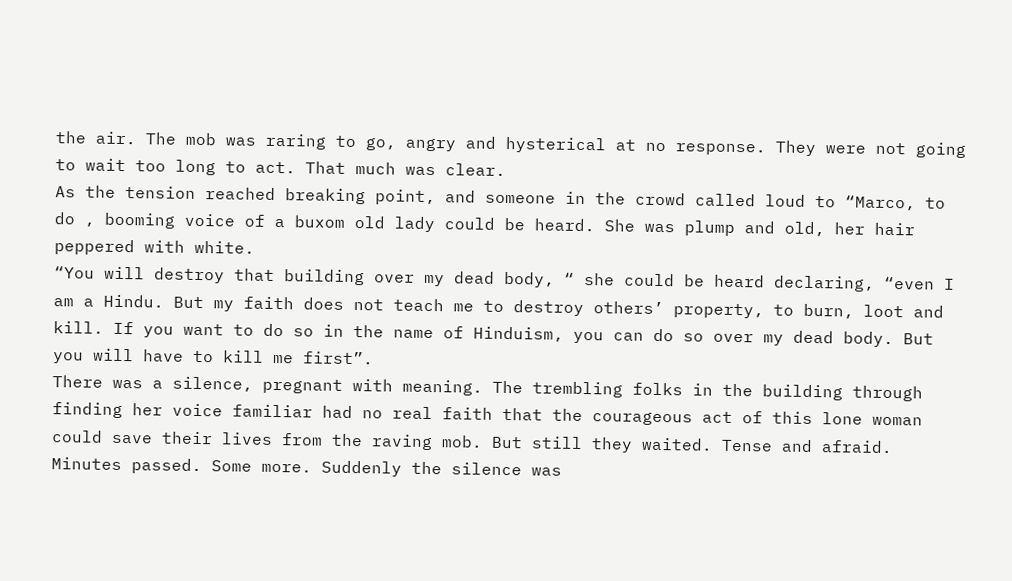the air. The mob was raring to go, angry and hysterical at no response. They were not going to wait too long to act. That much was clear.
As the tension reached breaking point, and someone in the crowd called loud to “Marco, to do , booming voice of a buxom old lady could be heard. She was plump and old, her hair peppered with white.
“You will destroy that building over my dead body, “ she could be heard declaring, “even I am a Hindu. But my faith does not teach me to destroy others’ property, to burn, loot and kill. If you want to do so in the name of Hinduism, you can do so over my dead body. But you will have to kill me first”.
There was a silence, pregnant with meaning. The trembling folks in the building through finding her voice familiar had no real faith that the courageous act of this lone woman could save their lives from the raving mob. But still they waited. Tense and afraid.
Minutes passed. Some more. Suddenly the silence was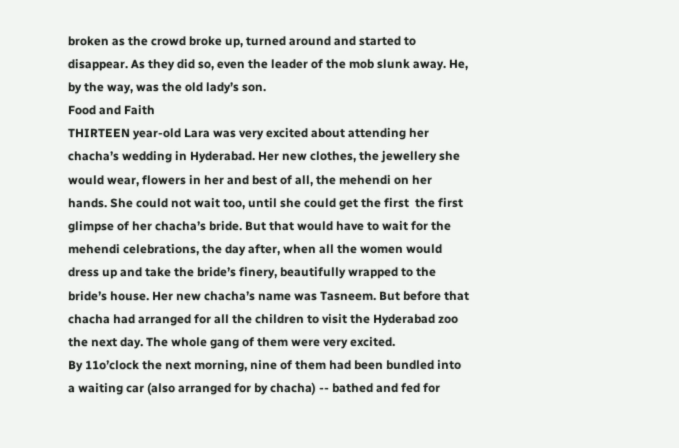broken as the crowd broke up, turned around and started to disappear. As they did so, even the leader of the mob slunk away. He, by the way, was the old lady’s son.
Food and Faith
THIRTEEN year-old Lara was very excited about attending her chacha’s wedding in Hyderabad. Her new clothes, the jewellery she would wear, flowers in her and best of all, the mehendi on her hands. She could not wait too, until she could get the first  the first glimpse of her chacha’s bride. But that would have to wait for the mehendi celebrations, the day after, when all the women would dress up and take the bride’s finery, beautifully wrapped to the bride’s house. Her new chacha’s name was Tasneem. But before that chacha had arranged for all the children to visit the Hyderabad zoo the next day. The whole gang of them were very excited.
By 11o’clock the next morning, nine of them had been bundled into a waiting car (also arranged for by chacha) -- bathed and fed for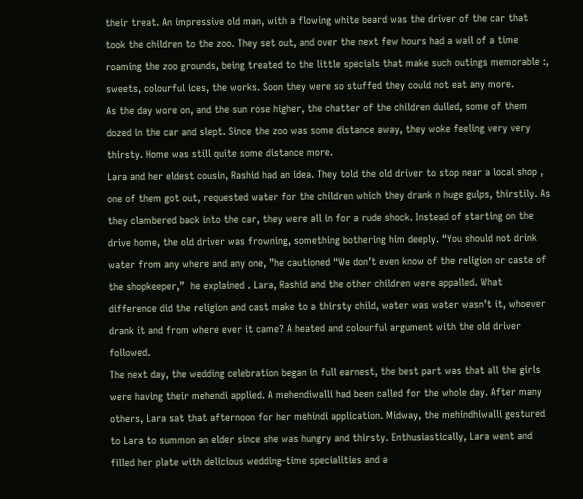their treat. An impressive old man, with a flowing white beard was the driver of the car that took the children to the zoo. They set out, and over the next few hours had a wail of a time roaming the zoo grounds, being treated to the little specials that make such outings memorable :, sweets, colourful ices, the works. Soon they were so stuffed they could not eat any more.
As the day wore on, and the sun rose higher, the chatter of the children dulled, some of them dozed in the car and slept. Since the zoo was some distance away, they woke feeling very very thirsty. Home was still quite some distance more.
Lara and her eldest cousin, Rashid had an idea. They told the old driver to stop near a local shop , one of them got out, requested water for the children which they drank n huge gulps, thirstily. As they clambered back into the car, they were all in for a rude shock. Instead of starting on the drive home, the old driver was frowning, something bothering him deeply. “You should not drink water from any where and any one, ”he cautioned “We don’t even know of the religion or caste of the shopkeeper,”  he explained . Lara, Rashid and the other children were appalled. What difference did the religion and cast make to a thirsty child, water was water wasn’t it, whoever drank it and from where ever it came? A heated and colourful argument with the old driver followed.
The next day, the wedding celebration began in full earnest, the best part was that all the girls were having their mehendi applied. A mehendiwalli had been called for the whole day. After many others, Lara sat that afternoon for her mehindi application. Midway, the mehindhiwalli gestured to Lara to summon an elder since she was hungry and thirsty. Enthusiastically, Lara went and filled her plate with delicious wedding-time specialities and a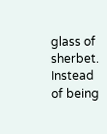glass of sherbet. Instead of being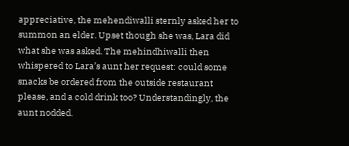appreciative, the mehendiwalli sternly asked her to summon an elder. Upset though she was, Lara did what she was asked. The mehindhiwalli then whispered to Lara’s aunt her request: could some snacks be ordered from the outside restaurant please, and a cold drink too? Understandingly, the aunt nodded.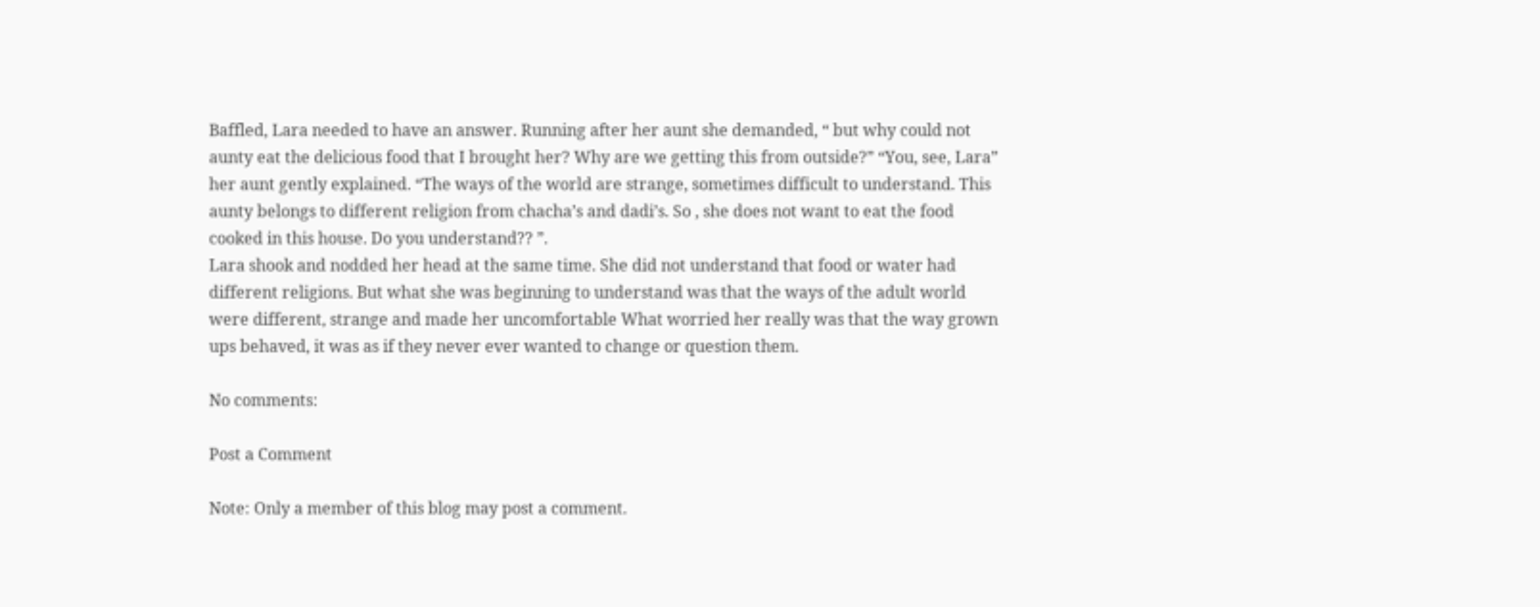Baffled, Lara needed to have an answer. Running after her aunt she demanded, “ but why could not aunty eat the delicious food that I brought her? Why are we getting this from outside?” “You, see, Lara” her aunt gently explained. “The ways of the world are strange, sometimes difficult to understand. This aunty belongs to different religion from chacha’s and dadi’s. So , she does not want to eat the food cooked in this house. Do you understand?? ”.
Lara shook and nodded her head at the same time. She did not understand that food or water had different religions. But what she was beginning to understand was that the ways of the adult world were different, strange and made her uncomfortable What worried her really was that the way grown ups behaved, it was as if they never ever wanted to change or question them.

No comments:

Post a Comment

Note: Only a member of this blog may post a comment.